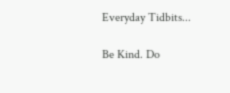Everyday Tidbits...

Be Kind. Do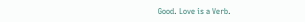Good. Love is a Verb.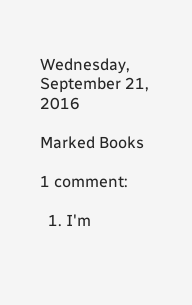Wednesday, September 21, 2016

Marked Books

1 comment:

  1. I'm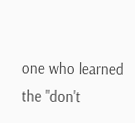one who learned the "don't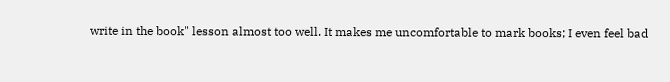write in the book" lesson almost too well. It makes me uncomfortable to mark books; I even feel bad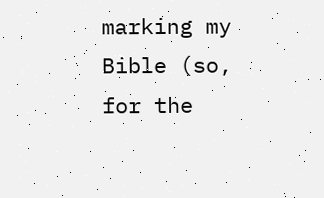marking my Bible (so, for the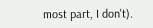most part, I don't).